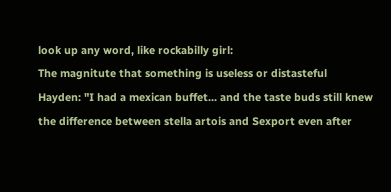look up any word, like rockabilly girl:
The magnitute that something is useless or distasteful
Hayden: "I had a mexican buffet... and the taste buds still knew the difference between stella artois and Sexport even after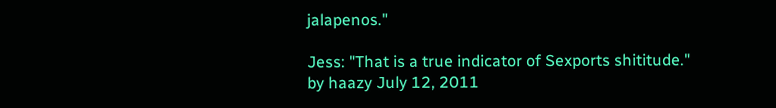jalapenos."

Jess: "That is a true indicator of Sexports shititude."
by haazy July 12, 2011